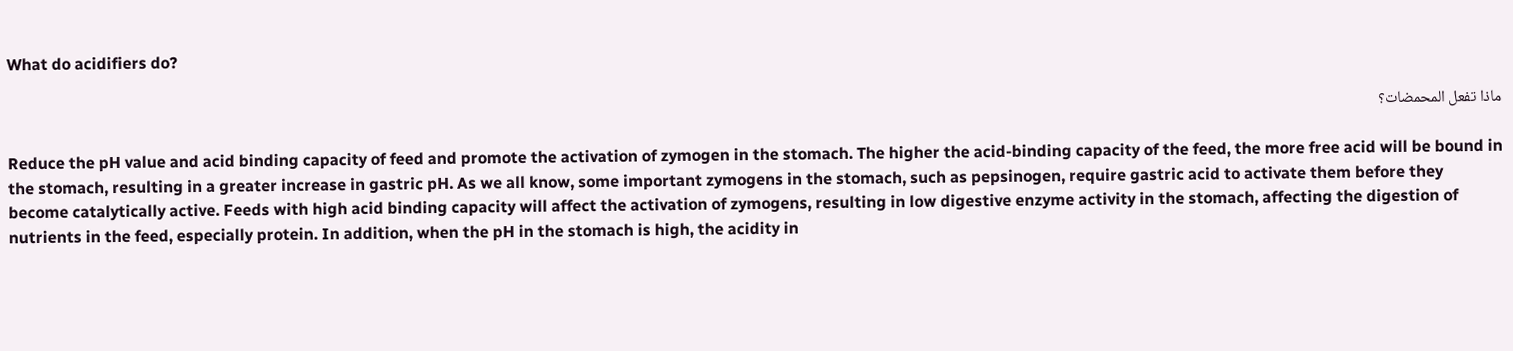What do acidifiers do?

ماذا تفعل المحمضات؟

Reduce the pH value and acid binding capacity of feed and promote the activation of zymogen in the stomach. The higher the acid-binding capacity of the feed, the more free acid will be bound in the stomach, resulting in a greater increase in gastric pH. As we all know, some important zymogens in the stomach, such as pepsinogen, require gastric acid to activate them before they become catalytically active. Feeds with high acid binding capacity will affect the activation of zymogens, resulting in low digestive enzyme activity in the stomach, affecting the digestion of nutrients in the feed, especially protein. In addition, when the pH in the stomach is high, the acidity in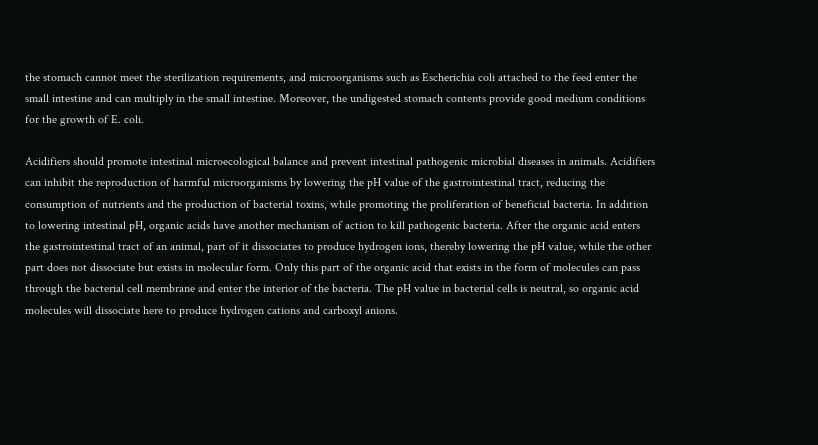the stomach cannot meet the sterilization requirements, and microorganisms such as Escherichia coli attached to the feed enter the small intestine and can multiply in the small intestine. Moreover, the undigested stomach contents provide good medium conditions for the growth of E. coli.

Acidifiers should promote intestinal microecological balance and prevent intestinal pathogenic microbial diseases in animals. Acidifiers can inhibit the reproduction of harmful microorganisms by lowering the pH value of the gastrointestinal tract, reducing the consumption of nutrients and the production of bacterial toxins, while promoting the proliferation of beneficial bacteria. In addition to lowering intestinal pH, organic acids have another mechanism of action to kill pathogenic bacteria. After the organic acid enters the gastrointestinal tract of an animal, part of it dissociates to produce hydrogen ions, thereby lowering the pH value, while the other part does not dissociate but exists in molecular form. Only this part of the organic acid that exists in the form of molecules can pass through the bacterial cell membrane and enter the interior of the bacteria. The pH value in bacterial cells is neutral, so organic acid molecules will dissociate here to produce hydrogen cations and carboxyl anions.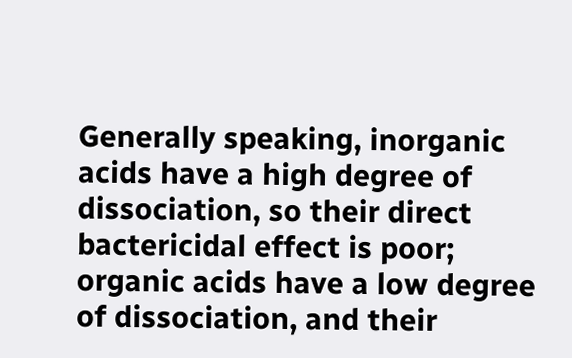Generally speaking, inorganic acids have a high degree of dissociation, so their direct bactericidal effect is poor; organic acids have a low degree of dissociation, and their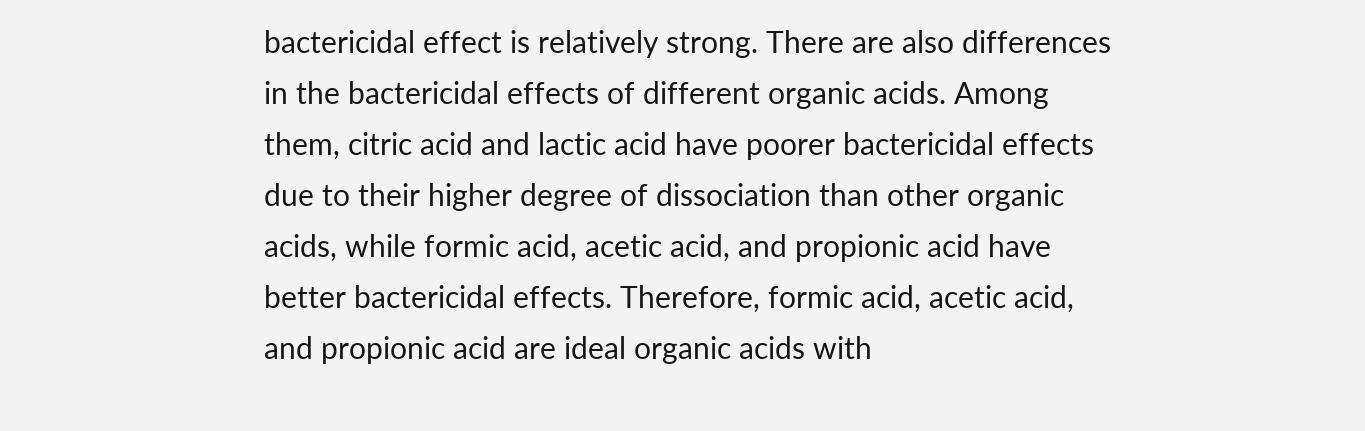bactericidal effect is relatively strong. There are also differences in the bactericidal effects of different organic acids. Among them, citric acid and lactic acid have poorer bactericidal effects due to their higher degree of dissociation than other organic acids, while formic acid, acetic acid, and propionic acid have better bactericidal effects. Therefore, formic acid, acetic acid, and propionic acid are ideal organic acids with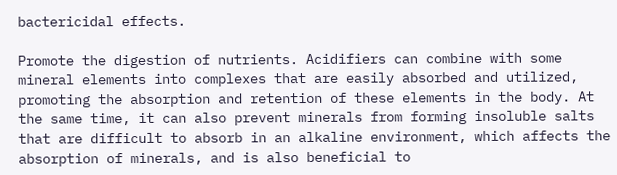bactericidal effects.

Promote the digestion of nutrients. Acidifiers can combine with some mineral elements into complexes that are easily absorbed and utilized, promoting the absorption and retention of these elements in the body. At the same time, it can also prevent minerals from forming insoluble salts that are difficult to absorb in an alkaline environment, which affects the absorption of minerals, and is also beneficial to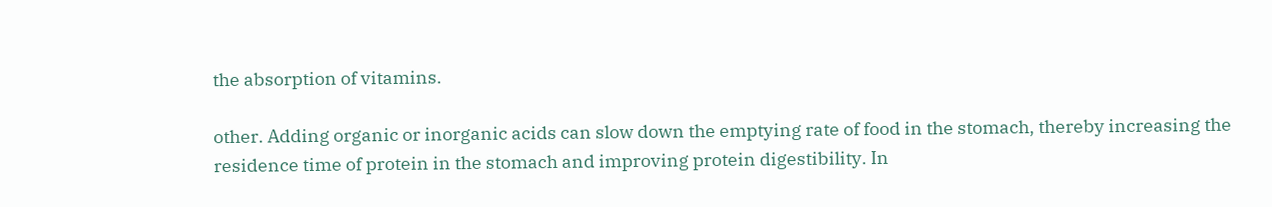the absorption of vitamins.

other. Adding organic or inorganic acids can slow down the emptying rate of food in the stomach, thereby increasing the residence time of protein in the stomach and improving protein digestibility. In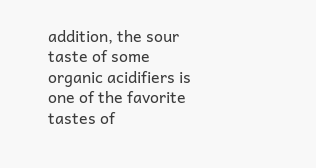addition, the sour taste of some organic acidifiers is one of the favorite tastes of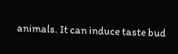animals. It can induce taste bud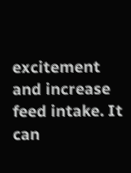excitement and increase feed intake. It can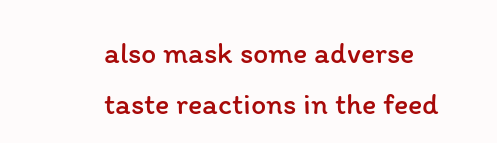also mask some adverse taste reactions in the feed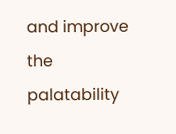and improve the palatability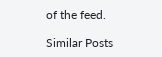of the feed.

Similar Posts